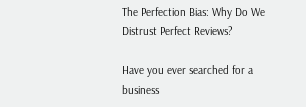The Perfection Bias: Why Do We Distrust Perfect Reviews?

Have you ever searched for a business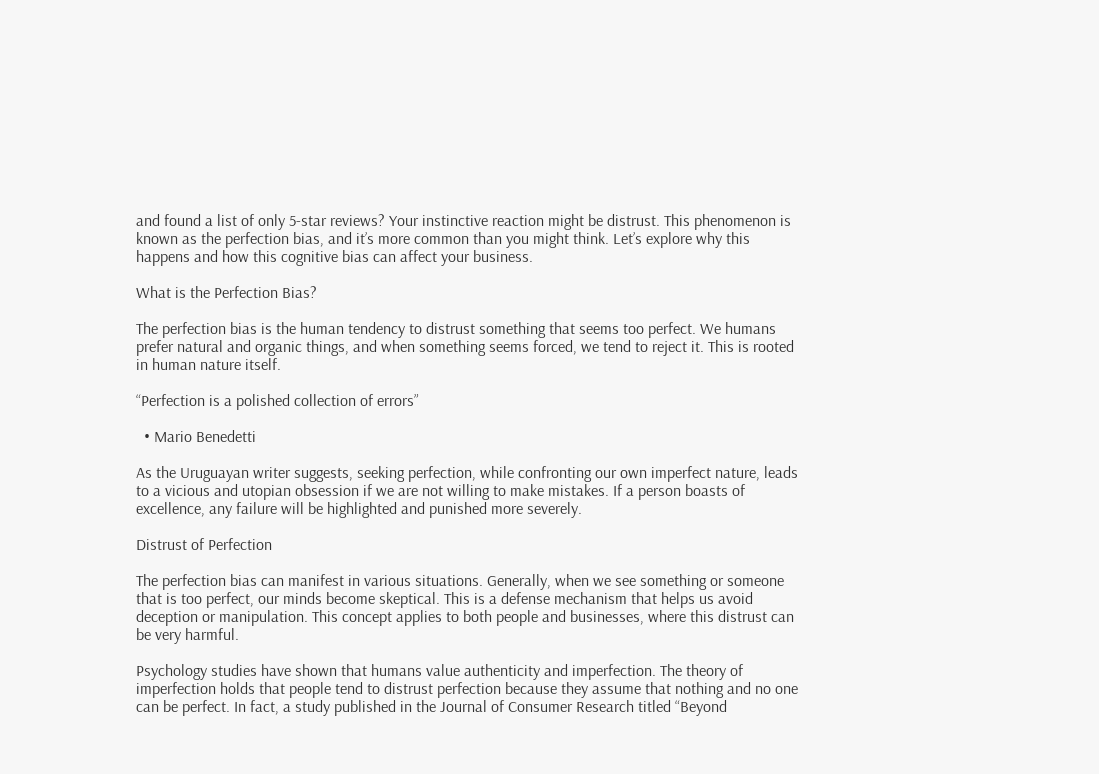and found a list of only 5-star reviews? Your instinctive reaction might be distrust. This phenomenon is known as the perfection bias, and it’s more common than you might think. Let’s explore why this happens and how this cognitive bias can affect your business.

What is the Perfection Bias?

The perfection bias is the human tendency to distrust something that seems too perfect. We humans prefer natural and organic things, and when something seems forced, we tend to reject it. This is rooted in human nature itself.

“Perfection is a polished collection of errors”

  • Mario Benedetti

As the Uruguayan writer suggests, seeking perfection, while confronting our own imperfect nature, leads to a vicious and utopian obsession if we are not willing to make mistakes. If a person boasts of excellence, any failure will be highlighted and punished more severely.

Distrust of Perfection

The perfection bias can manifest in various situations. Generally, when we see something or someone that is too perfect, our minds become skeptical. This is a defense mechanism that helps us avoid deception or manipulation. This concept applies to both people and businesses, where this distrust can be very harmful.

Psychology studies have shown that humans value authenticity and imperfection. The theory of imperfection holds that people tend to distrust perfection because they assume that nothing and no one can be perfect. In fact, a study published in the Journal of Consumer Research titled “Beyond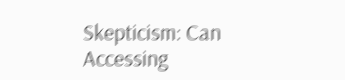Skepticism: Can Accessing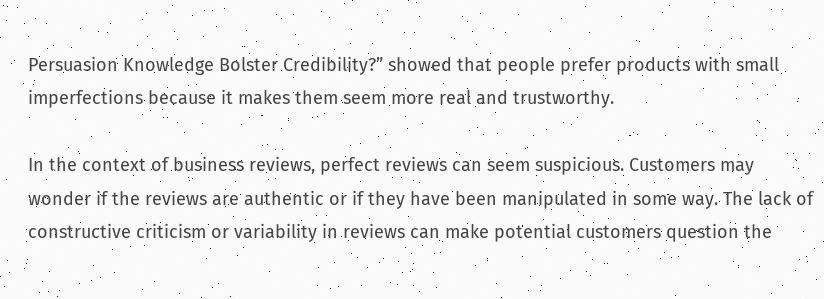Persuasion Knowledge Bolster Credibility?” showed that people prefer products with small imperfections because it makes them seem more real and trustworthy.

In the context of business reviews, perfect reviews can seem suspicious. Customers may wonder if the reviews are authentic or if they have been manipulated in some way. The lack of constructive criticism or variability in reviews can make potential customers question the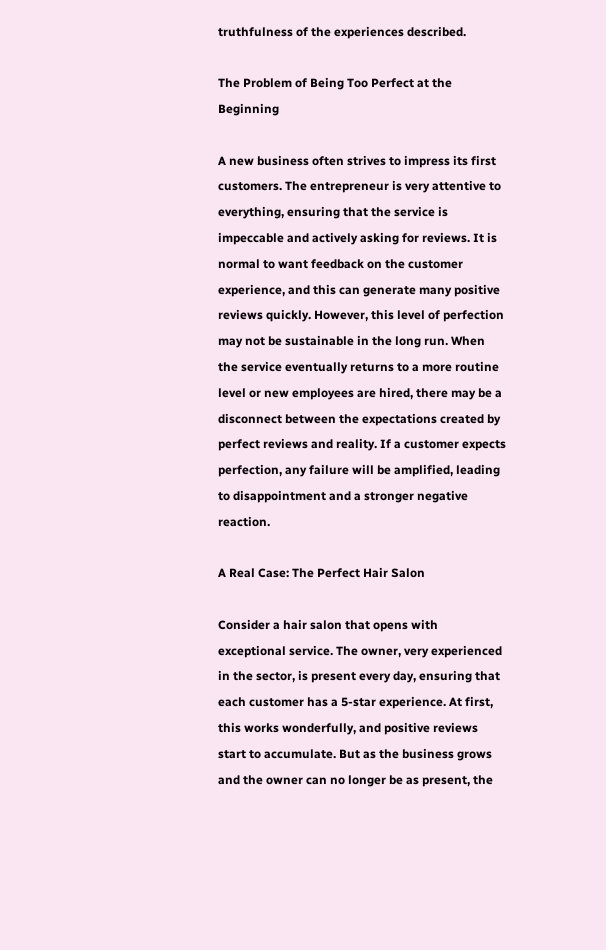truthfulness of the experiences described.

The Problem of Being Too Perfect at the Beginning

A new business often strives to impress its first customers. The entrepreneur is very attentive to everything, ensuring that the service is impeccable and actively asking for reviews. It is normal to want feedback on the customer experience, and this can generate many positive reviews quickly. However, this level of perfection may not be sustainable in the long run. When the service eventually returns to a more routine level or new employees are hired, there may be a disconnect between the expectations created by perfect reviews and reality. If a customer expects perfection, any failure will be amplified, leading to disappointment and a stronger negative reaction.

A Real Case: The Perfect Hair Salon

Consider a hair salon that opens with exceptional service. The owner, very experienced in the sector, is present every day, ensuring that each customer has a 5-star experience. At first, this works wonderfully, and positive reviews start to accumulate. But as the business grows and the owner can no longer be as present, the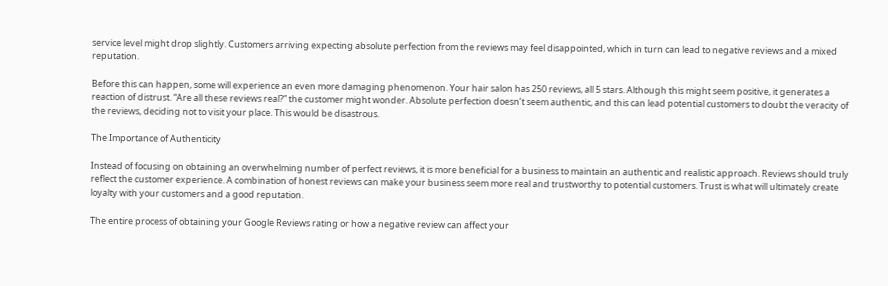service level might drop slightly. Customers arriving expecting absolute perfection from the reviews may feel disappointed, which in turn can lead to negative reviews and a mixed reputation.

Before this can happen, some will experience an even more damaging phenomenon. Your hair salon has 250 reviews, all 5 stars. Although this might seem positive, it generates a reaction of distrust. “Are all these reviews real?” the customer might wonder. Absolute perfection doesn’t seem authentic, and this can lead potential customers to doubt the veracity of the reviews, deciding not to visit your place. This would be disastrous.

The Importance of Authenticity

Instead of focusing on obtaining an overwhelming number of perfect reviews, it is more beneficial for a business to maintain an authentic and realistic approach. Reviews should truly reflect the customer experience. A combination of honest reviews can make your business seem more real and trustworthy to potential customers. Trust is what will ultimately create loyalty with your customers and a good reputation.

The entire process of obtaining your Google Reviews rating or how a negative review can affect your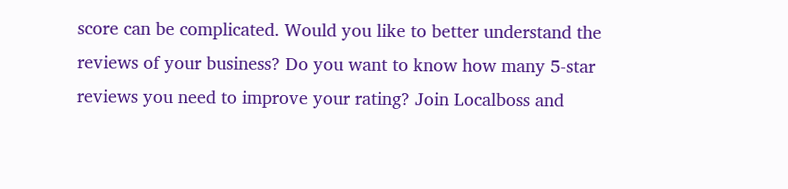score can be complicated. Would you like to better understand the reviews of your business? Do you want to know how many 5-star reviews you need to improve your rating? Join Localboss and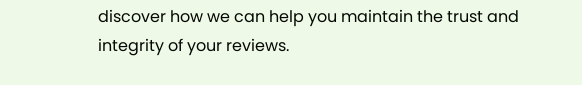discover how we can help you maintain the trust and integrity of your reviews.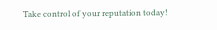Take control of your reputation today!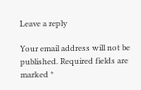Leave a reply

Your email address will not be published. Required fields are marked *